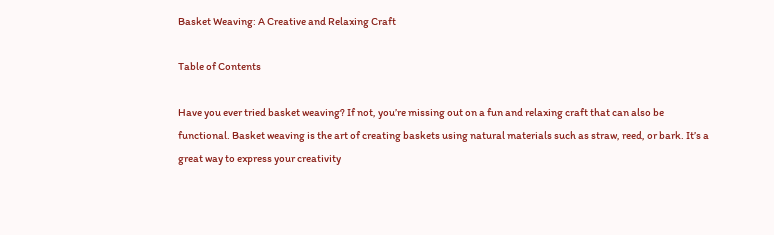Basket Weaving: A Creative and Relaxing Craft

Table of Contents

Have you ever tried basket weaving? If not, you’re missing out on a fun and relaxing craft that can also be functional. Basket weaving is the art of creating baskets using natural materials such as straw, reed, or bark. It’s a great way to express your creativity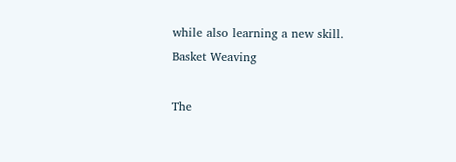while also learning a new skill.
Basket Weaving

The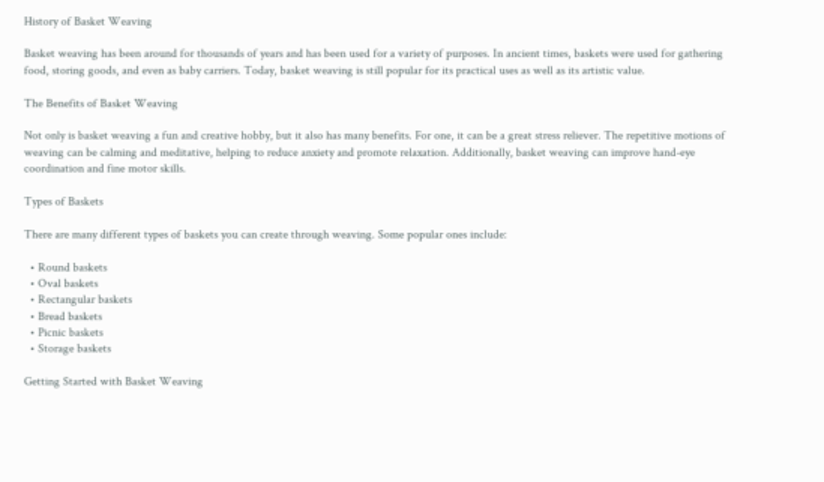History of Basket Weaving

Basket weaving has been around for thousands of years and has been used for a variety of purposes. In ancient times, baskets were used for gathering food, storing goods, and even as baby carriers. Today, basket weaving is still popular for its practical uses as well as its artistic value.

The Benefits of Basket Weaving

Not only is basket weaving a fun and creative hobby, but it also has many benefits. For one, it can be a great stress reliever. The repetitive motions of weaving can be calming and meditative, helping to reduce anxiety and promote relaxation. Additionally, basket weaving can improve hand-eye coordination and fine motor skills.

Types of Baskets

There are many different types of baskets you can create through weaving. Some popular ones include:

  • Round baskets
  • Oval baskets
  • Rectangular baskets
  • Bread baskets
  • Picnic baskets
  • Storage baskets

Getting Started with Basket Weaving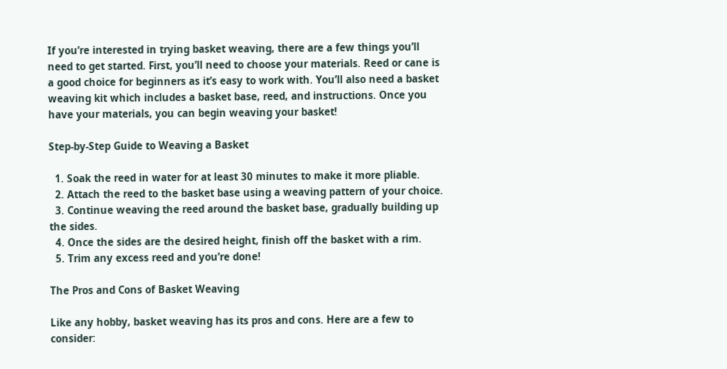If you’re interested in trying basket weaving, there are a few things you’ll need to get started. First, you’ll need to choose your materials. Reed or cane is a good choice for beginners as it’s easy to work with. You’ll also need a basket weaving kit which includes a basket base, reed, and instructions. Once you have your materials, you can begin weaving your basket!

Step-by-Step Guide to Weaving a Basket

  1. Soak the reed in water for at least 30 minutes to make it more pliable.
  2. Attach the reed to the basket base using a weaving pattern of your choice.
  3. Continue weaving the reed around the basket base, gradually building up the sides.
  4. Once the sides are the desired height, finish off the basket with a rim.
  5. Trim any excess reed and you’re done!

The Pros and Cons of Basket Weaving

Like any hobby, basket weaving has its pros and cons. Here are a few to consider: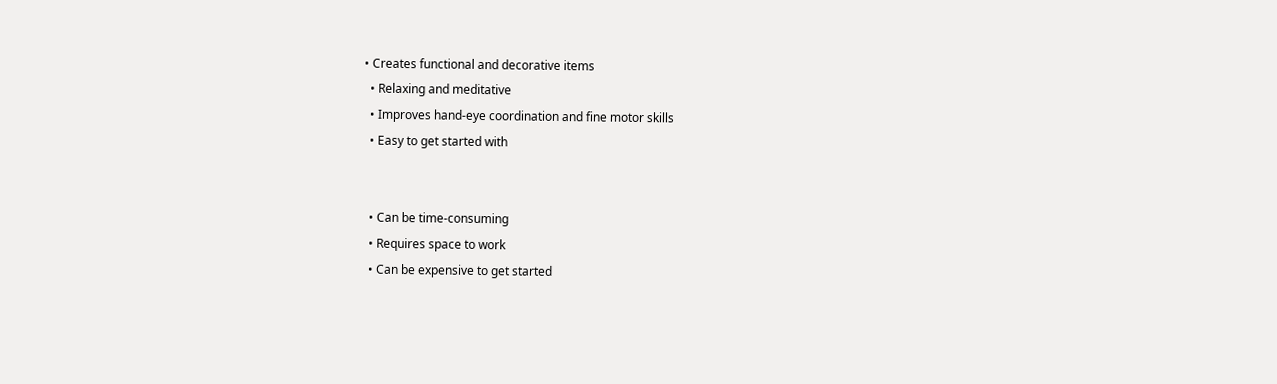• Creates functional and decorative items
  • Relaxing and meditative
  • Improves hand-eye coordination and fine motor skills
  • Easy to get started with


  • Can be time-consuming
  • Requires space to work
  • Can be expensive to get started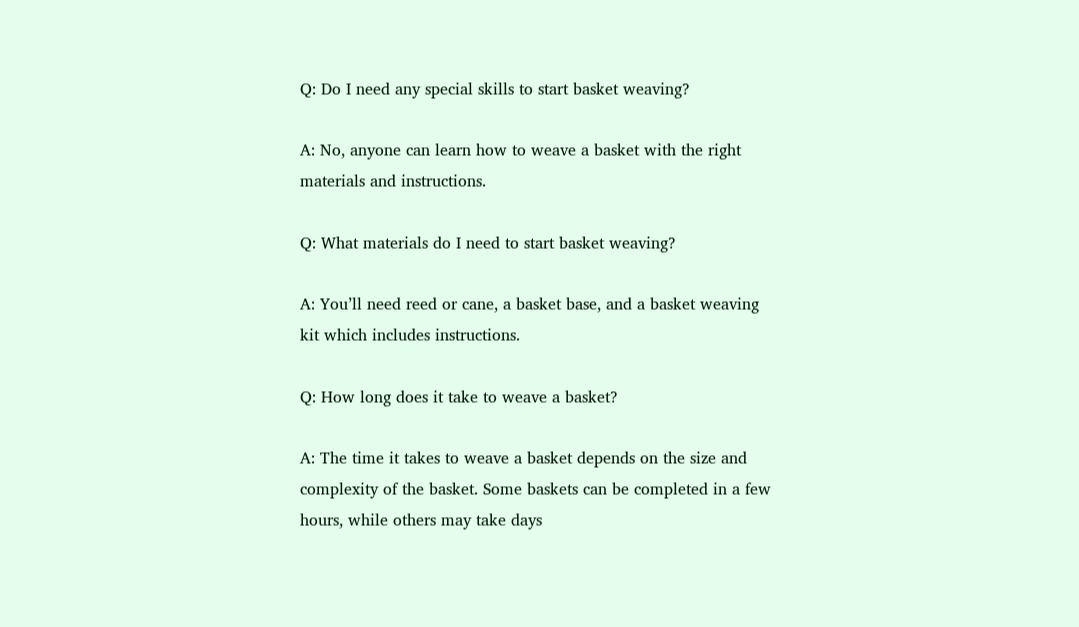Q: Do I need any special skills to start basket weaving?

A: No, anyone can learn how to weave a basket with the right materials and instructions.

Q: What materials do I need to start basket weaving?

A: You’ll need reed or cane, a basket base, and a basket weaving kit which includes instructions.

Q: How long does it take to weave a basket?

A: The time it takes to weave a basket depends on the size and complexity of the basket. Some baskets can be completed in a few hours, while others may take days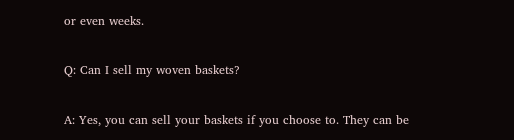or even weeks.

Q: Can I sell my woven baskets?

A: Yes, you can sell your baskets if you choose to. They can be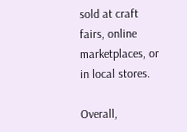sold at craft fairs, online marketplaces, or in local stores.

Overall,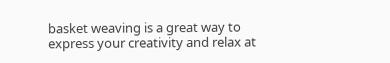basket weaving is a great way to express your creativity and relax at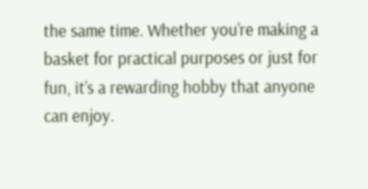the same time. Whether you’re making a basket for practical purposes or just for fun, it’s a rewarding hobby that anyone can enjoy.